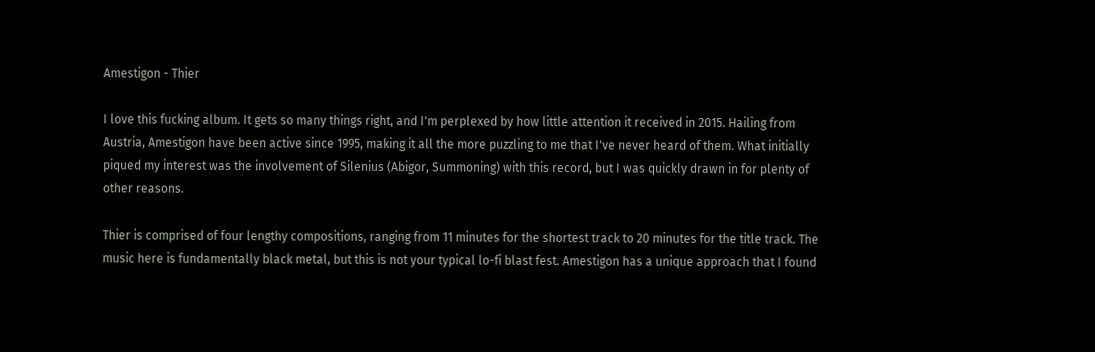Amestigon - Thier

I love this fucking album. It gets so many things right, and I'm perplexed by how little attention it received in 2015. Hailing from Austria, Amestigon have been active since 1995, making it all the more puzzling to me that I've never heard of them. What initially piqued my interest was the involvement of Silenius (Abigor, Summoning) with this record, but I was quickly drawn in for plenty of other reasons.

Thier is comprised of four lengthy compositions, ranging from 11 minutes for the shortest track to 20 minutes for the title track. The music here is fundamentally black metal, but this is not your typical lo-fi blast fest. Amestigon has a unique approach that I found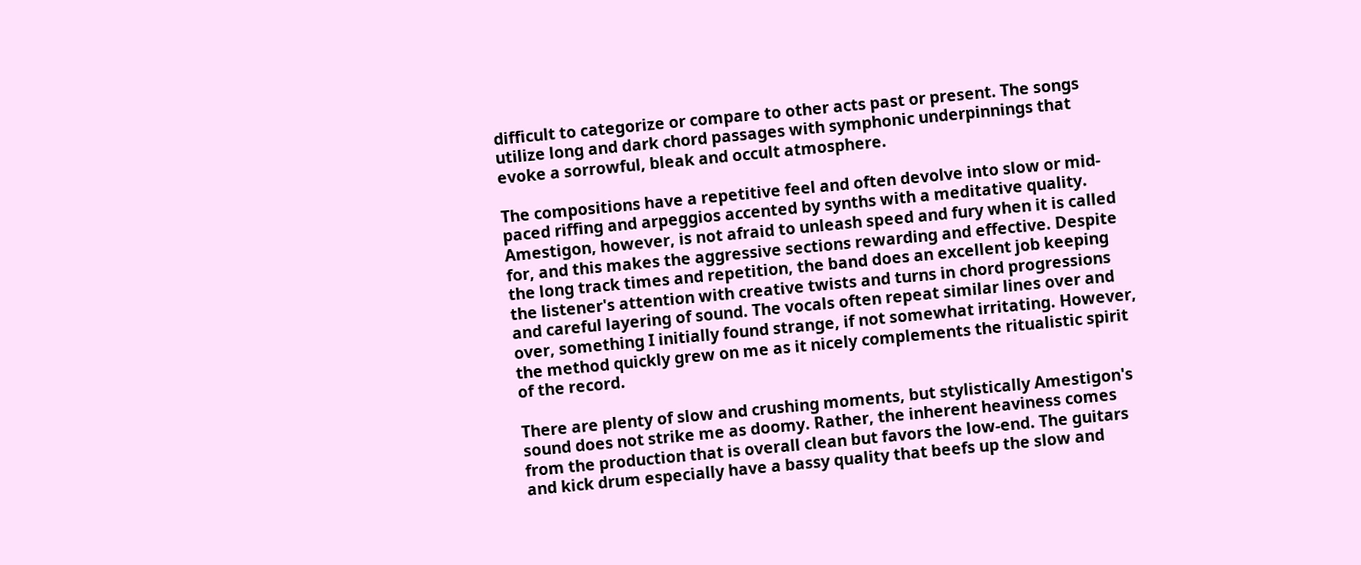difficult to categorize or compare to other acts past or present. The songs utilize long and dark chord passages with symphonic underpinnings that evoke a sorrowful, bleak and occult atmosphere.

The compositions have a repetitive feel and often devolve into slow or mid-paced riffing and arpeggios accented by synths with a meditative quality. Amestigon, however, is not afraid to unleash speed and fury when it is called for, and this makes the aggressive sections rewarding and effective. Despite the long track times and repetition, the band does an excellent job keeping the listener's attention with creative twists and turns in chord progressions and careful layering of sound. The vocals often repeat similar lines over and over, something I initially found strange, if not somewhat irritating. However, the method quickly grew on me as it nicely complements the ritualistic spirit of the record.

There are plenty of slow and crushing moments, but stylistically Amestigon's sound does not strike me as doomy. Rather, the inherent heaviness comes from the production that is overall clean but favors the low-end. The guitars and kick drum especially have a bassy quality that beefs up the slow and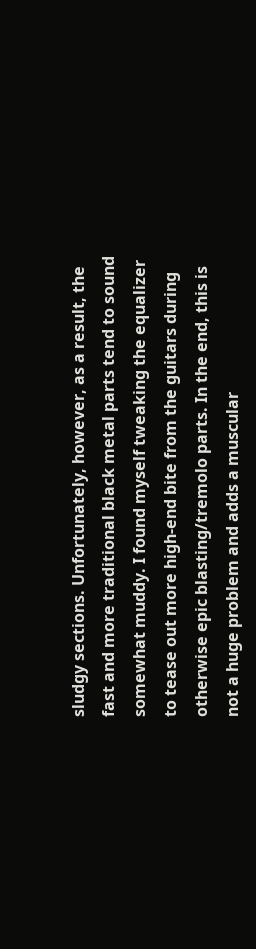sludgy sections. Unfortunately, however, as a result, the fast and more traditional black metal parts tend to sound somewhat muddy. I found myself tweaking the equalizer to tease out more high-end bite from the guitars during otherwise epic blasting/tremolo parts. In the end, this is not a huge problem and adds a muscular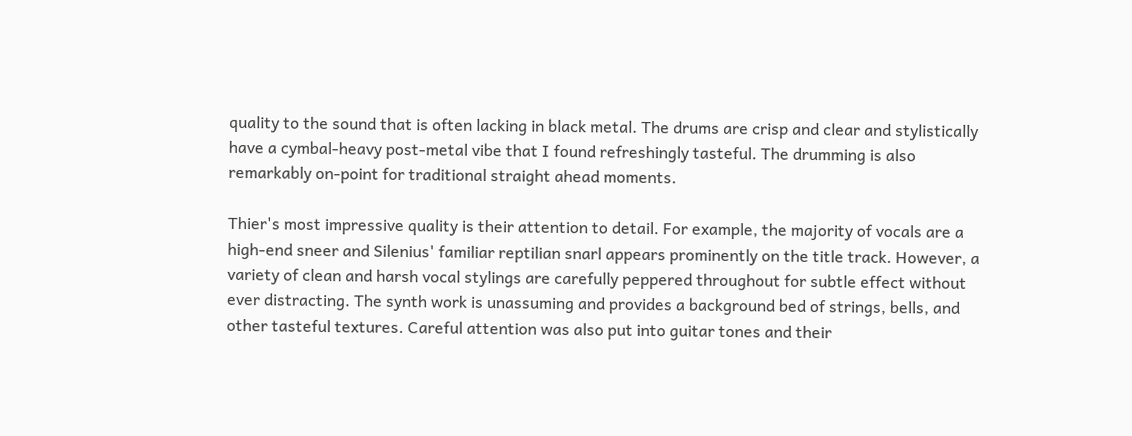quality to the sound that is often lacking in black metal. The drums are crisp and clear and stylistically have a cymbal-heavy post-metal vibe that I found refreshingly tasteful. The drumming is also remarkably on-point for traditional straight ahead moments.

Thier's most impressive quality is their attention to detail. For example, the majority of vocals are a high-end sneer and Silenius' familiar reptilian snarl appears prominently on the title track. However, a variety of clean and harsh vocal stylings are carefully peppered throughout for subtle effect without ever distracting. The synth work is unassuming and provides a background bed of strings, bells, and other tasteful textures. Careful attention was also put into guitar tones and their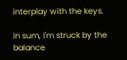interplay with the keys.

In sum, I'm struck by the balance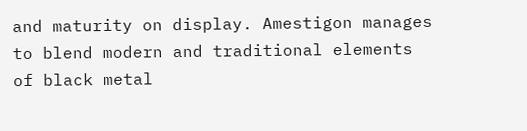and maturity on display. Amestigon manages to blend modern and traditional elements of black metal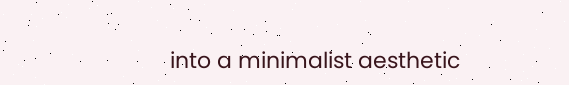into a minimalist aesthetic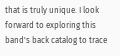that is truly unique. I look forward to exploring this band's back catalog to trace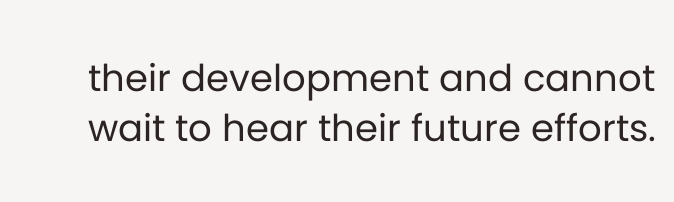their development and cannot wait to hear their future efforts.